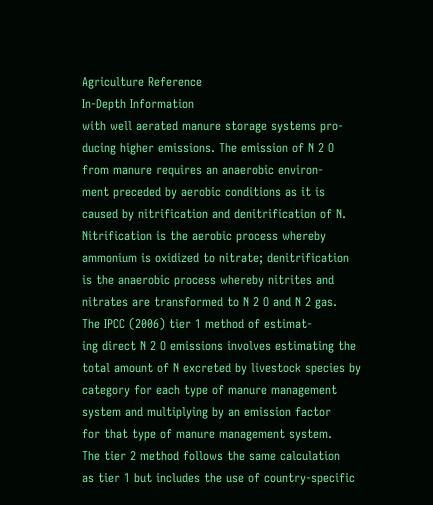Agriculture Reference
In-Depth Information
with well aerated manure storage systems pro-
ducing higher emissions. The emission of N 2 O
from manure requires an anaerobic environ-
ment preceded by aerobic conditions as it is
caused by nitrification and denitrification of N.
Nitrification is the aerobic process whereby
ammonium is oxidized to nitrate; denitrification
is the anaerobic process whereby nitrites and
nitrates are transformed to N 2 O and N 2 gas.
The IPCC (2006) tier 1 method of estimat-
ing direct N 2 O emissions involves estimating the
total amount of N excreted by livestock species by
category for each type of manure management
system and multiplying by an emission factor
for that type of manure management system.
The tier 2 method follows the same calculation
as tier 1 but includes the use of country-specific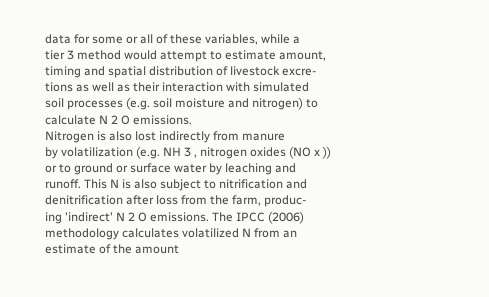data for some or all of these variables, while a
tier 3 method would attempt to estimate amount,
timing and spatial distribution of livestock excre-
tions as well as their interaction with simulated
soil processes (e.g. soil moisture and nitrogen) to
calculate N 2 O emissions.
Nitrogen is also lost indirectly from manure
by volatilization (e.g. NH 3 , nitrogen oxides (NO x ))
or to ground or surface water by leaching and
runoff. This N is also subject to nitrification and
denitrification after loss from the farm, produc-
ing 'indirect' N 2 O emissions. The IPCC (2006)
methodology calculates volatilized N from an
estimate of the amount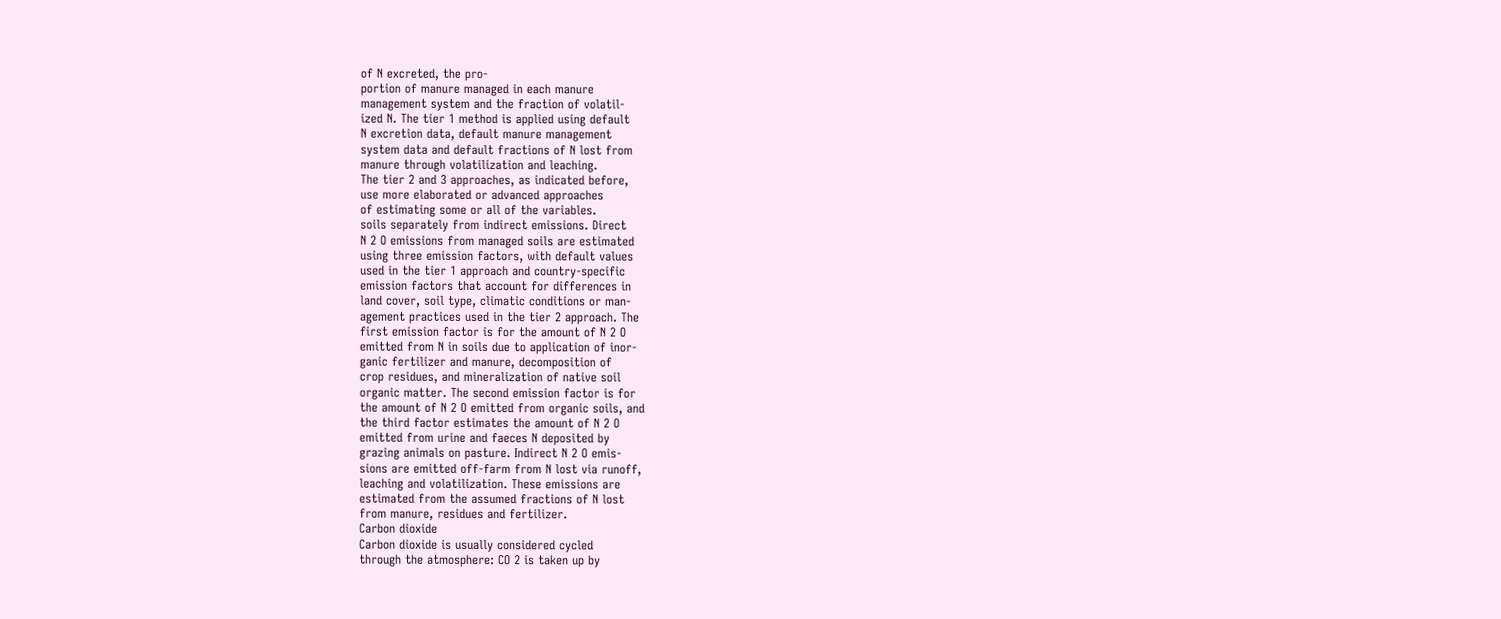of N excreted, the pro-
portion of manure managed in each manure
management system and the fraction of volatil-
ized N. The tier 1 method is applied using default
N excretion data, default manure management
system data and default fractions of N lost from
manure through volatilization and leaching.
The tier 2 and 3 approaches, as indicated before,
use more elaborated or advanced approaches
of estimating some or all of the variables.
soils separately from indirect emissions. Direct
N 2 O emissions from managed soils are estimated
using three emission factors, with default values
used in the tier 1 approach and country-specific
emission factors that account for differences in
land cover, soil type, climatic conditions or man-
agement practices used in the tier 2 approach. The
first emission factor is for the amount of N 2 O
emitted from N in soils due to application of inor-
ganic fertilizer and manure, decomposition of
crop residues, and mineralization of native soil
organic matter. The second emission factor is for
the amount of N 2 O emitted from organic soils, and
the third factor estimates the amount of N 2 O
emitted from urine and faeces N deposited by
grazing animals on pasture. Indirect N 2 O emis-
sions are emitted off-farm from N lost via runoff,
leaching and volatilization. These emissions are
estimated from the assumed fractions of N lost
from manure, residues and fertilizer.
Carbon dioxide
Carbon dioxide is usually considered cycled
through the atmosphere: CO 2 is taken up by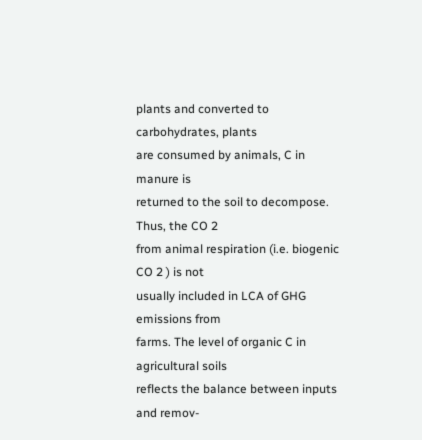plants and converted to carbohydrates, plants
are consumed by animals, C in manure is
returned to the soil to decompose. Thus, the CO 2
from animal respiration (i.e. biogenic CO 2 ) is not
usually included in LCA of GHG emissions from
farms. The level of organic C in agricultural soils
reflects the balance between inputs and remov-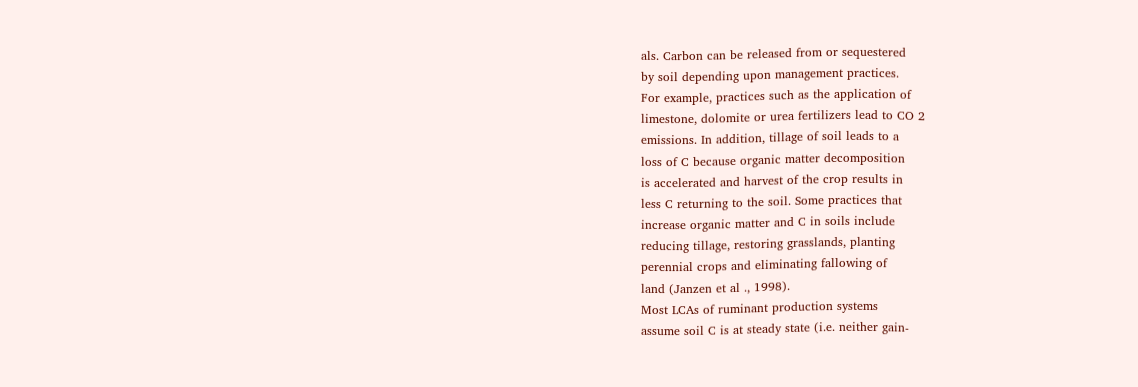als. Carbon can be released from or sequestered
by soil depending upon management practices.
For example, practices such as the application of
limestone, dolomite or urea fertilizers lead to CO 2
emissions. In addition, tillage of soil leads to a
loss of C because organic matter decomposition
is accelerated and harvest of the crop results in
less C returning to the soil. Some practices that
increase organic matter and C in soils include
reducing tillage, restoring grasslands, planting
perennial crops and eliminating fallowing of
land (Janzen et al ., 1998).
Most LCAs of ruminant production systems
assume soil C is at steady state (i.e. neither gain-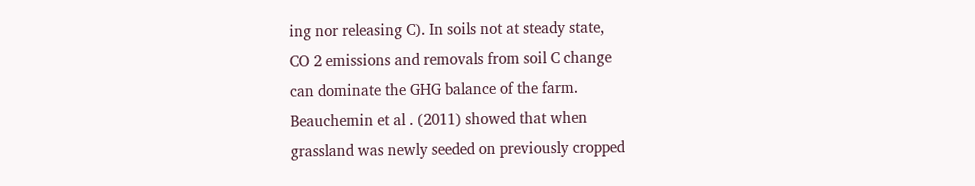ing nor releasing C). In soils not at steady state,
CO 2 emissions and removals from soil C change
can dominate the GHG balance of the farm.
Beauchemin et al . (2011) showed that when
grassland was newly seeded on previously cropped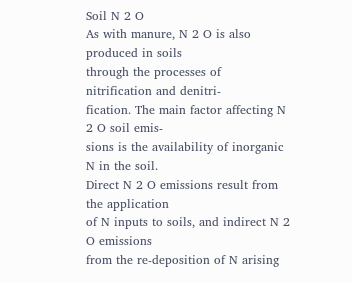Soil N 2 O
As with manure, N 2 O is also produced in soils
through the processes of nitrification and denitri-
fication. The main factor affecting N 2 O soil emis-
sions is the availability of inorganic N in the soil.
Direct N 2 O emissions result from the application
of N inputs to soils, and indirect N 2 O emissions
from the re-deposition of N arising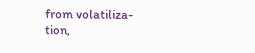from volatiliza-
tion,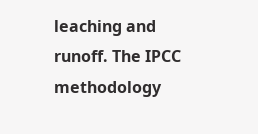leaching and runoff. The IPCC methodology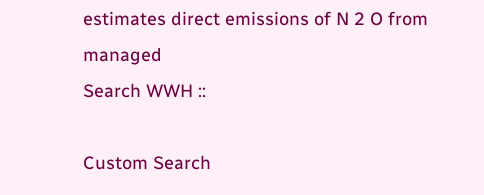estimates direct emissions of N 2 O from managed
Search WWH ::

Custom Search